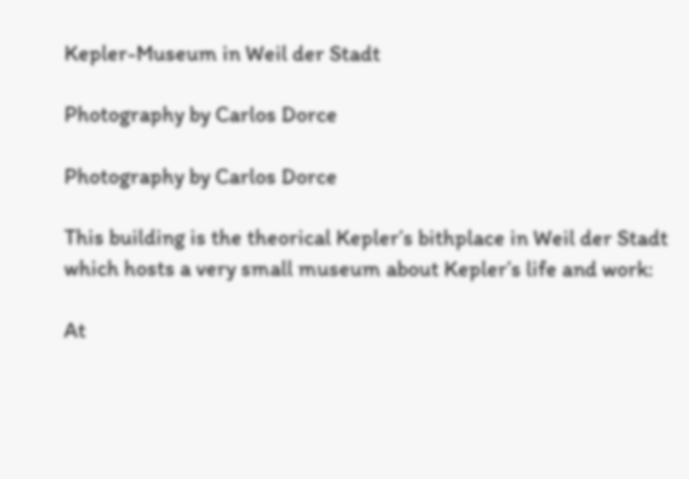Kepler-Museum in Weil der Stadt

Photography by Carlos Dorce

Photography by Carlos Dorce

This building is the theorical Kepler’s bithplace in Weil der Stadt which hosts a very small museum about Kepler’s life and work:

At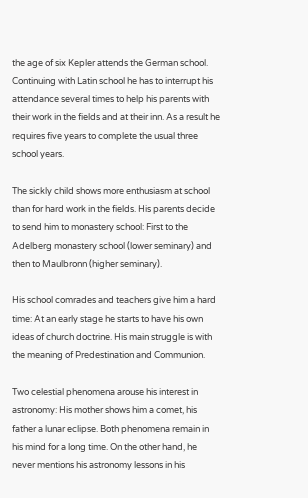the age of six Kepler attends the German school. Continuing with Latin school he has to interrupt his attendance several times to help his parents with their work in the fields and at their inn. As a result he requires five years to complete the usual three school years.

The sickly child shows more enthusiasm at school than for hard work in the fields. His parents decide to send him to monastery school: First to the Adelberg monastery school (lower seminary) and then to Maulbronn (higher seminary).

His school comrades and teachers give him a hard time: At an early stage he starts to have his own ideas of church doctrine. His main struggle is with the meaning of Predestination and Communion.

Two celestial phenomena arouse his interest in astronomy: His mother shows him a comet, his father a lunar eclipse. Both phenomena remain in his mind for a long time. On the other hand, he never mentions his astronomy lessons in his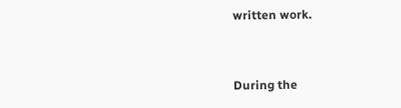written work.


During the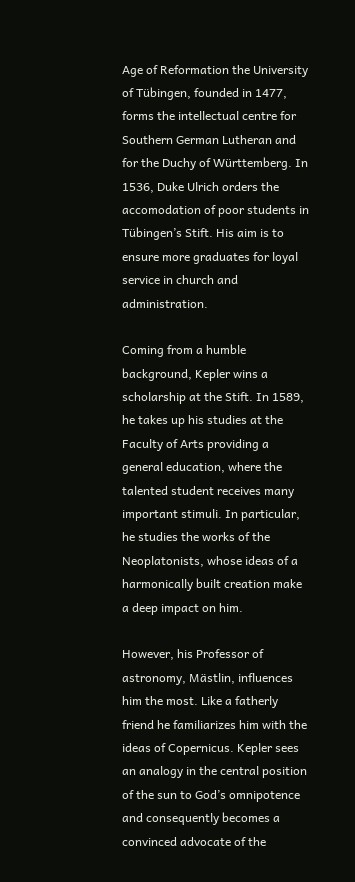Age of Reformation the University of Tübingen, founded in 1477, forms the intellectual centre for Southern German Lutheran and for the Duchy of Württemberg. In 1536, Duke Ulrich orders the accomodation of poor students in Tübingen’s Stift. His aim is to ensure more graduates for loyal service in church and administration.

Coming from a humble background, Kepler wins a scholarship at the Stift. In 1589, he takes up his studies at the Faculty of Arts providing a general education, where the talented student receives many important stimuli. In particular, he studies the works of the Neoplatonists, whose ideas of a harmonically built creation make a deep impact on him.

However, his Professor of astronomy, Mästlin, influences him the most. Like a fatherly friend he familiarizes him with the ideas of Copernicus. Kepler sees an analogy in the central position of the sun to God’s omnipotence and consequently becomes a convinced advocate of the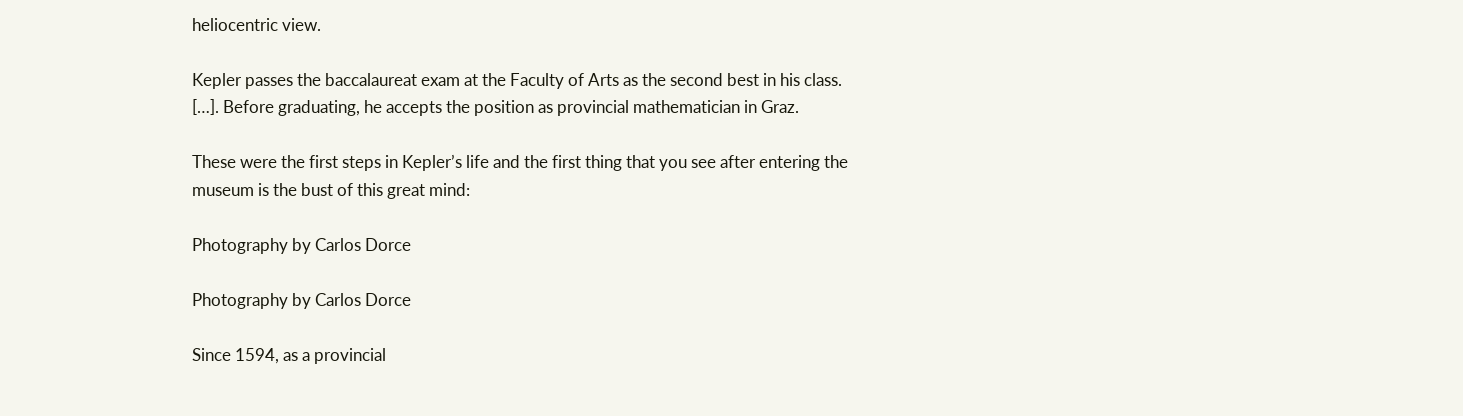heliocentric view.

Kepler passes the baccalaureat exam at the Faculty of Arts as the second best in his class. […]. Before graduating, he accepts the position as provincial mathematician in Graz.

These were the first steps in Kepler’s life and the first thing that you see after entering the museum is the bust of this great mind:

Photography by Carlos Dorce

Photography by Carlos Dorce

Since 1594, as a provincial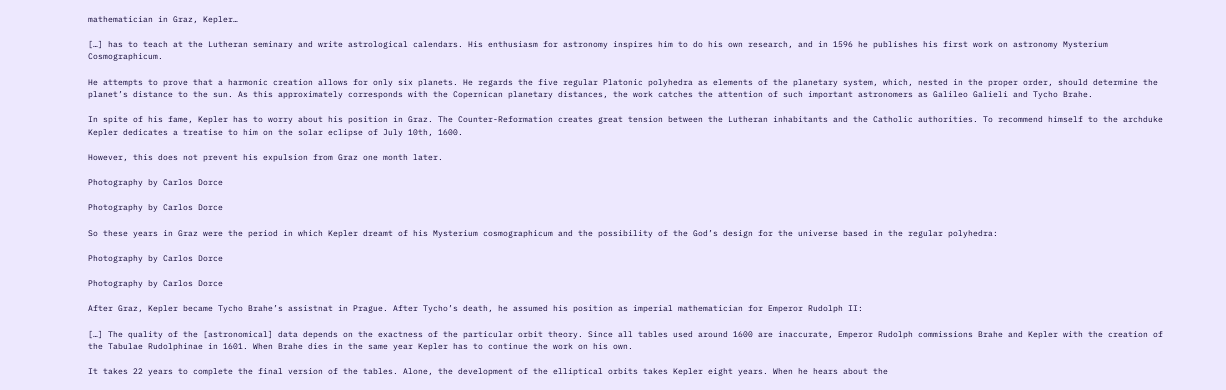mathematician in Graz, Kepler…

[…] has to teach at the Lutheran seminary and write astrological calendars. His enthusiasm for astronomy inspires him to do his own research, and in 1596 he publishes his first work on astronomy Mysterium Cosmographicum.

He attempts to prove that a harmonic creation allows for only six planets. He regards the five regular Platonic polyhedra as elements of the planetary system, which, nested in the proper order, should determine the planet’s distance to the sun. As this approximately corresponds with the Copernican planetary distances, the work catches the attention of such important astronomers as Galileo Galieli and Tycho Brahe.

In spite of his fame, Kepler has to worry about his position in Graz. The Counter-Reformation creates great tension between the Lutheran inhabitants and the Catholic authorities. To recommend himself to the archduke Kepler dedicates a treatise to him on the solar eclipse of July 10th, 1600.

However, this does not prevent his expulsion from Graz one month later.

Photography by Carlos Dorce

Photography by Carlos Dorce

So these years in Graz were the period in which Kepler dreamt of his Mysterium cosmographicum and the possibility of the God’s design for the universe based in the regular polyhedra:

Photography by Carlos Dorce

Photography by Carlos Dorce

After Graz, Kepler became Tycho Brahe’s assistnat in Prague. After Tycho’s death, he assumed his position as imperial mathematician for Emperor Rudolph II:

[…] The quality of the [astronomical] data depends on the exactness of the particular orbit theory. Since all tables used around 1600 are inaccurate, Emperor Rudolph commissions Brahe and Kepler with the creation of the Tabulae Rudolphinae in 1601. When Brahe dies in the same year Kepler has to continue the work on his own.

It takes 22 years to complete the final version of the tables. Alone, the development of the elliptical orbits takes Kepler eight years. When he hears about the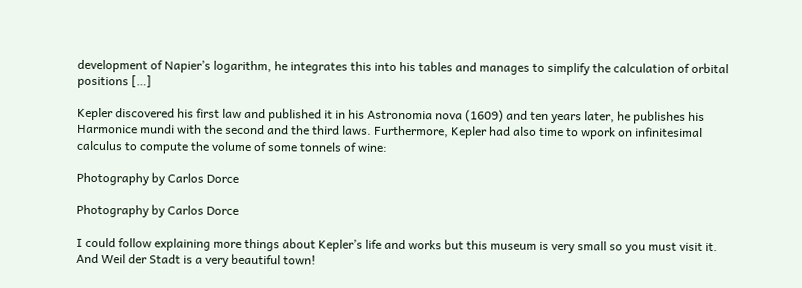development of Napier’s logarithm, he integrates this into his tables and manages to simplify the calculation of orbital positions […]

Kepler discovered his first law and published it in his Astronomia nova (1609) and ten years later, he publishes his Harmonice mundi with the second and the third laws. Furthermore, Kepler had also time to wpork on infinitesimal calculus to compute the volume of some tonnels of wine:

Photography by Carlos Dorce

Photography by Carlos Dorce

I could follow explaining more things about Kepler’s life and works but this museum is very small so you must visit it. And Weil der Stadt is a very beautiful town!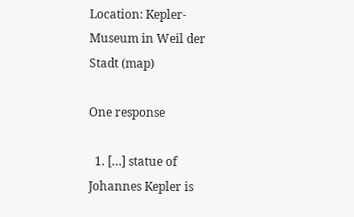Location: Kepler-Museum in Weil der Stadt (map)

One response

  1. […] statue of Johannes Kepler is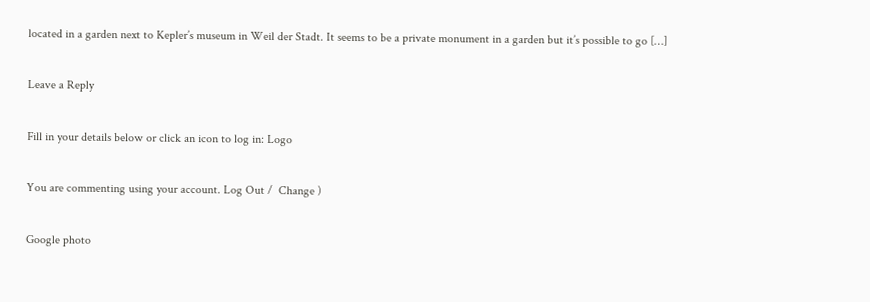located in a garden next to Kepler’s museum in Weil der Stadt. It seems to be a private monument in a garden but it’s possible to go […]

Leave a Reply

Fill in your details below or click an icon to log in: Logo

You are commenting using your account. Log Out /  Change )

Google photo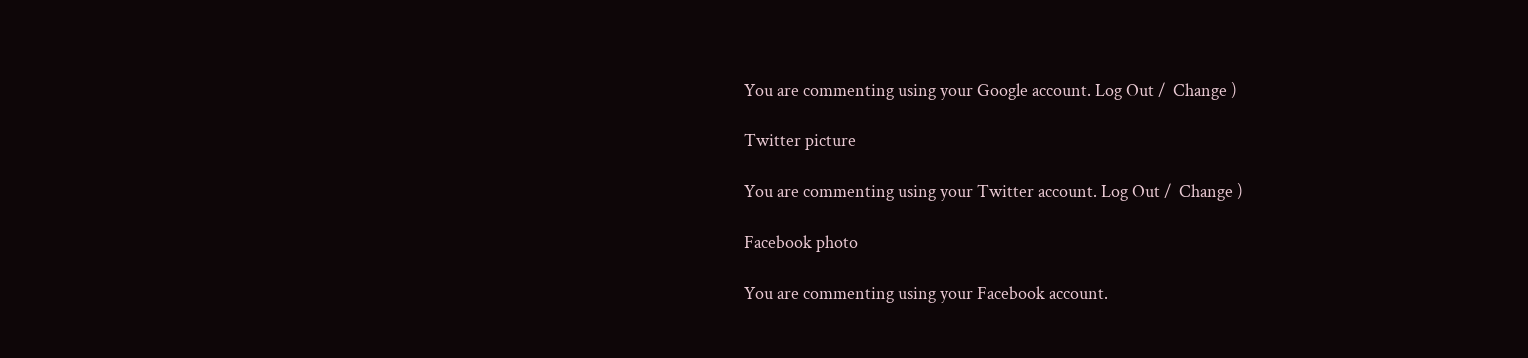You are commenting using your Google account. Log Out /  Change )

Twitter picture

You are commenting using your Twitter account. Log Out /  Change )

Facebook photo

You are commenting using your Facebook account.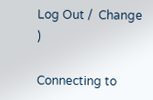Log Out /  Change )

Connecting to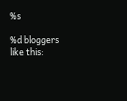%s

%d bloggers like this: